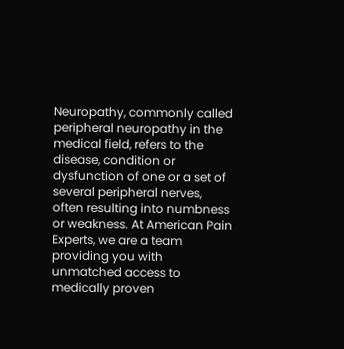Neuropathy, commonly called peripheral neuropathy in the medical field, refers to the disease, condition or dysfunction of one or a set of several peripheral nerves, often resulting into numbness or weakness. At American Pain Experts, we are a team providing you with unmatched access to medically proven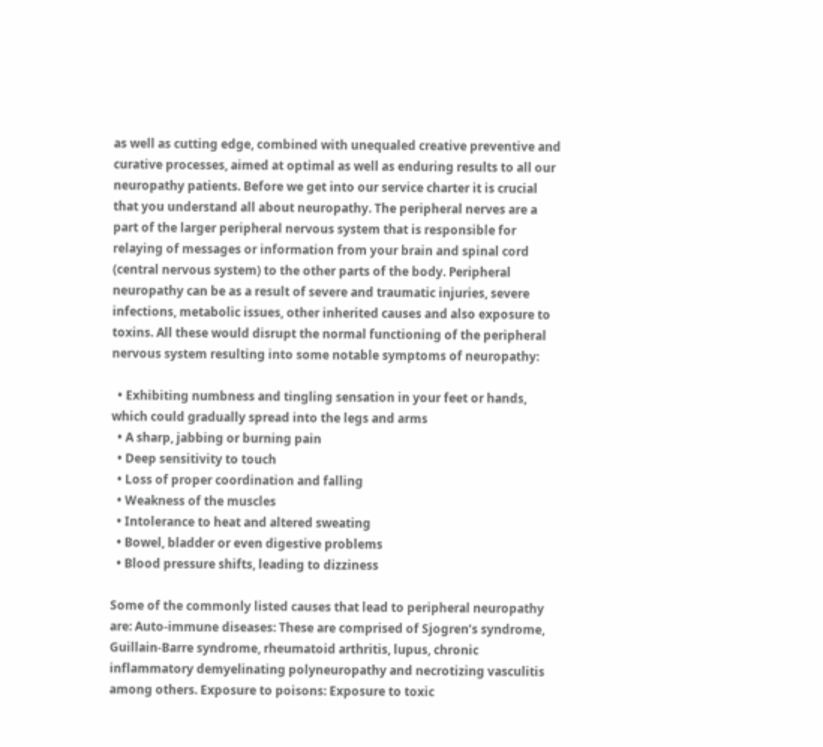as well as cutting edge, combined with unequaled creative preventive and curative processes, aimed at optimal as well as enduring results to all our neuropathy patients. Before we get into our service charter it is crucial that you understand all about neuropathy. The peripheral nerves are a part of the larger peripheral nervous system that is responsible for relaying of messages or information from your brain and spinal cord (central nervous system) to the other parts of the body. Peripheral neuropathy can be as a result of severe and traumatic injuries, severe infections, metabolic issues, other inherited causes and also exposure to toxins. All these would disrupt the normal functioning of the peripheral nervous system resulting into some notable symptoms of neuropathy:

  • Exhibiting numbness and tingling sensation in your feet or hands, which could gradually spread into the legs and arms
  • A sharp, jabbing or burning pain
  • Deep sensitivity to touch
  • Loss of proper coordination and falling
  • Weakness of the muscles
  • Intolerance to heat and altered sweating
  • Bowel, bladder or even digestive problems
  • Blood pressure shifts, leading to dizziness

Some of the commonly listed causes that lead to peripheral neuropathy are: Auto-immune diseases: These are comprised of Sjogren’s syndrome, Guillain-Barre syndrome, rheumatoid arthritis, lupus, chronic inflammatory demyelinating polyneuropathy and necrotizing vasculitis among others. Exposure to poisons: Exposure to toxic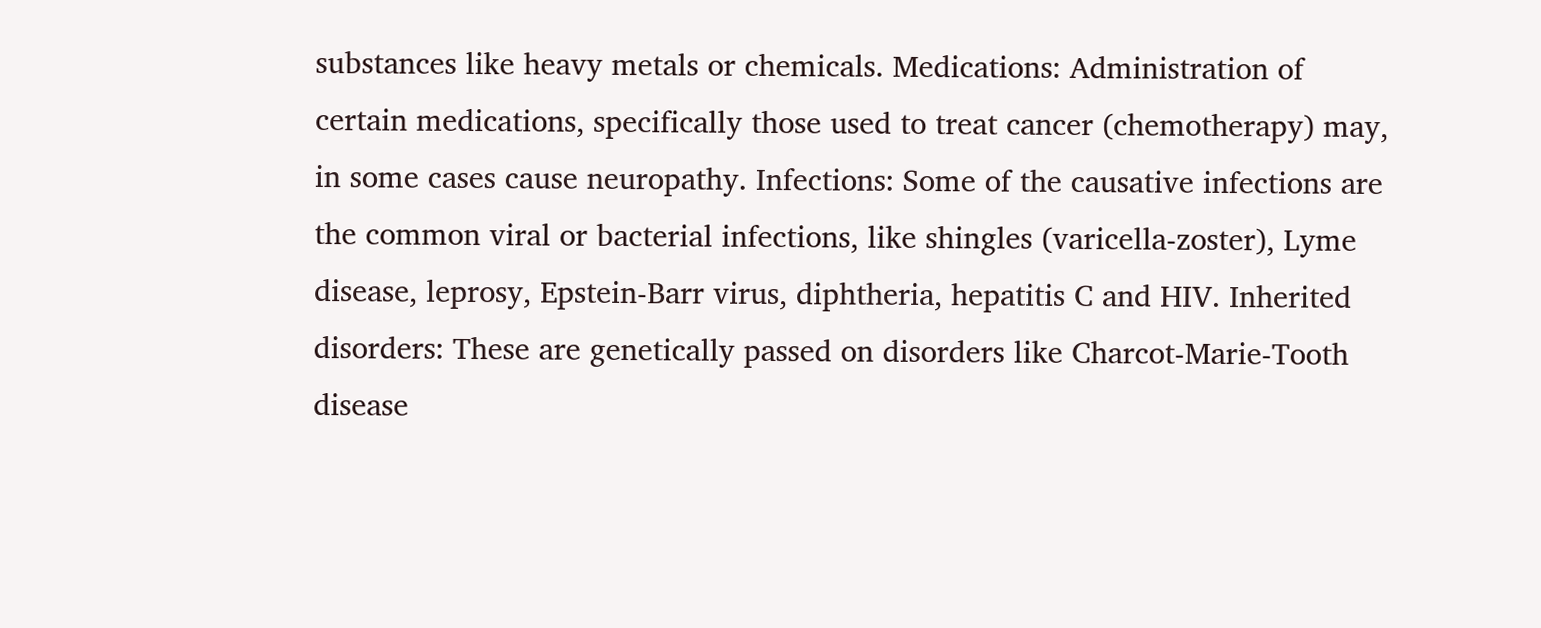substances like heavy metals or chemicals. Medications: Administration of certain medications, specifically those used to treat cancer (chemotherapy) may, in some cases cause neuropathy. Infections: Some of the causative infections are the common viral or bacterial infections, like shingles (varicella-zoster), Lyme disease, leprosy, Epstein-Barr virus, diphtheria, hepatitis C and HIV. Inherited disorders: These are genetically passed on disorders like Charcot-Marie-Tooth disease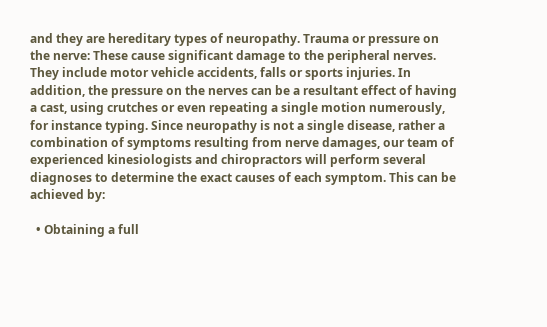and they are hereditary types of neuropathy. Trauma or pressure on the nerve: These cause significant damage to the peripheral nerves. They include motor vehicle accidents, falls or sports injuries. In addition, the pressure on the nerves can be a resultant effect of having a cast, using crutches or even repeating a single motion numerously, for instance typing. Since neuropathy is not a single disease, rather a combination of symptoms resulting from nerve damages, our team of experienced kinesiologists and chiropractors will perform several diagnoses to determine the exact causes of each symptom. This can be achieved by:

  • Obtaining a full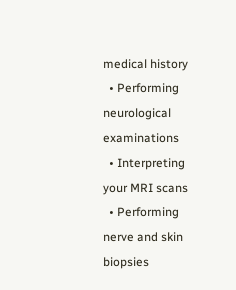medical history
  • Performing neurological examinations
  • Interpreting your MRI scans
  • Performing nerve and skin biopsies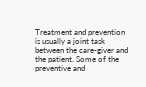Treatment and prevention is usually a joint task between the care-giver and the patient. Some of the preventive and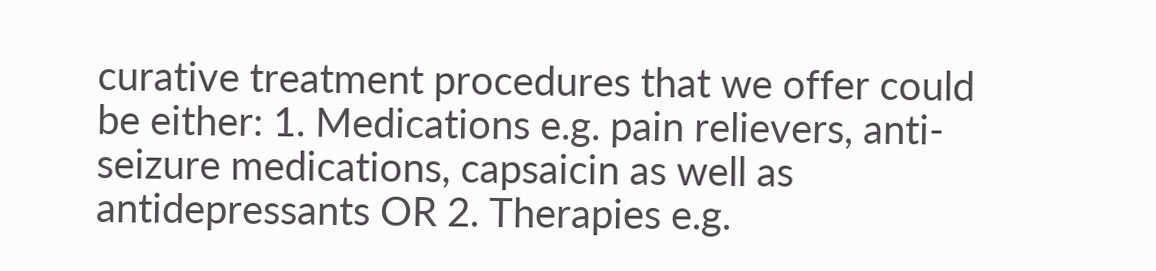curative treatment procedures that we offer could be either: 1. Medications e.g. pain relievers, anti-seizure medications, capsaicin as well as antidepressants OR 2. Therapies e.g.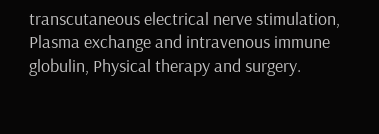transcutaneous electrical nerve stimulation, Plasma exchange and intravenous immune globulin, Physical therapy and surgery.